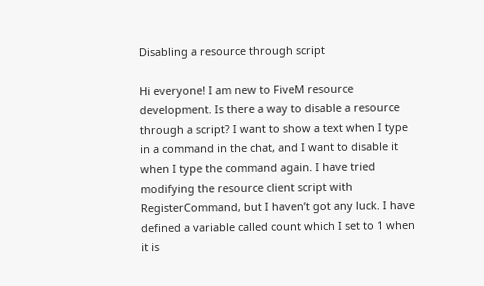Disabling a resource through script

Hi everyone! I am new to FiveM resource development. Is there a way to disable a resource through a script? I want to show a text when I type in a command in the chat, and I want to disable it when I type the command again. I have tried modifying the resource client script with RegisterCommand, but I haven’t got any luck. I have defined a variable called count which I set to 1 when it is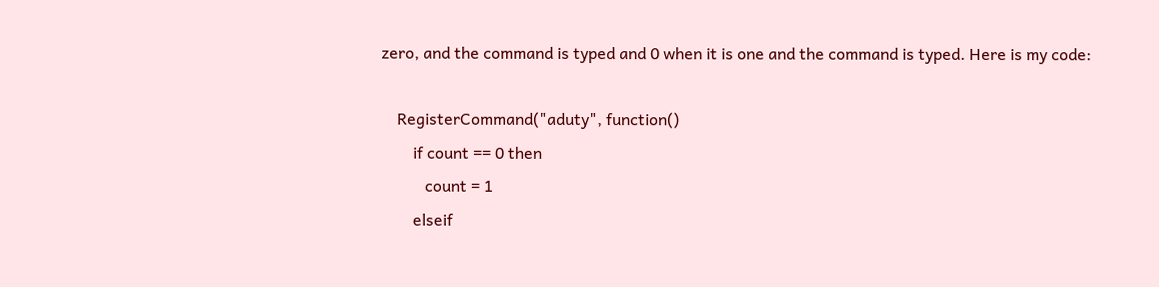zero, and the command is typed and 0 when it is one and the command is typed. Here is my code:

    RegisterCommand("aduty", function()
        if count == 0 then
           count = 1
        elseif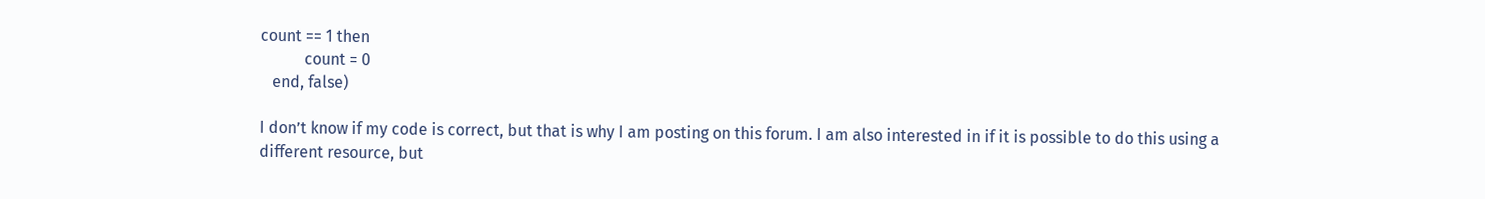count == 1 then
           count = 0
   end, false)

I don’t know if my code is correct, but that is why I am posting on this forum. I am also interested in if it is possible to do this using a different resource, but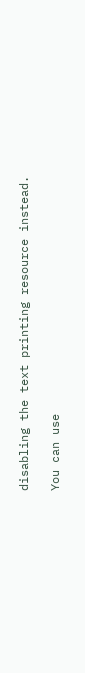disabling the text printing resource instead.

You can use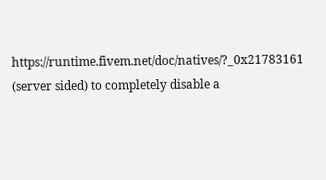https://runtime.fivem.net/doc/natives/?_0x21783161 (server sided) to completely disable a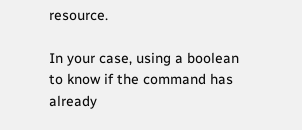resource.

In your case, using a boolean to know if the command has already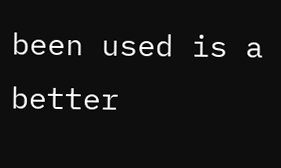been used is a better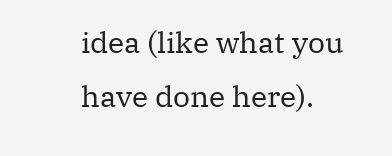idea (like what you have done here).